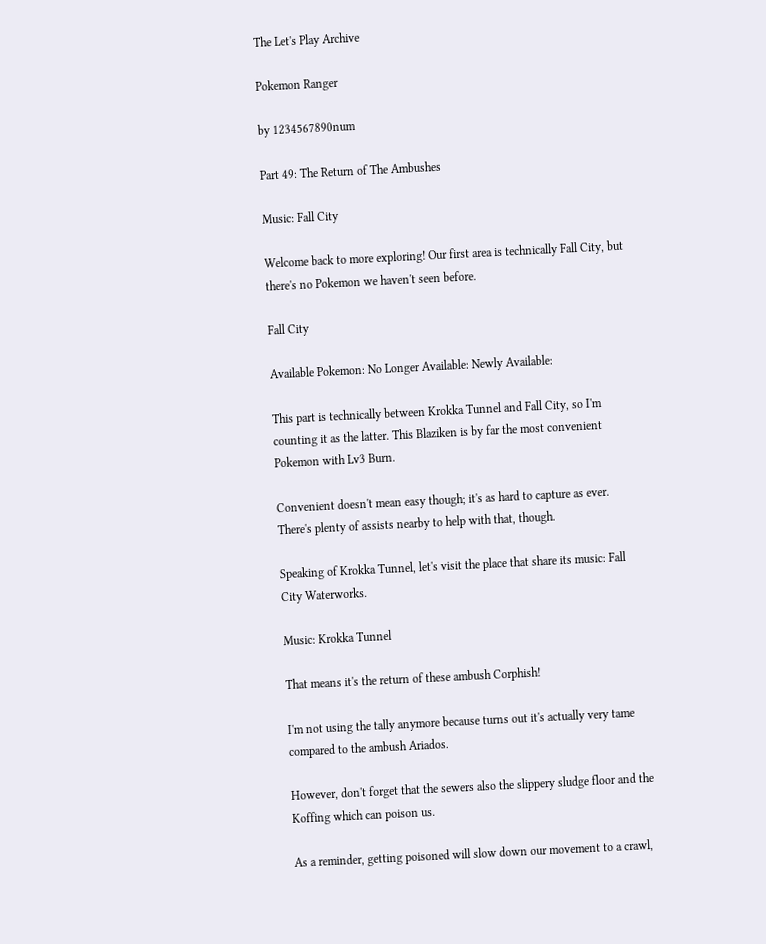The Let's Play Archive

Pokemon Ranger

by 1234567890num

Part 49: The Return of The Ambushes

Music: Fall City

Welcome back to more exploring! Our first area is technically Fall City, but there's no Pokemon we haven't seen before.

Fall City

Available Pokemon: No Longer Available: Newly Available:

This part is technically between Krokka Tunnel and Fall City, so I'm counting it as the latter. This Blaziken is by far the most convenient Pokemon with Lv3 Burn.

Convenient doesn't mean easy though; it's as hard to capture as ever. There's plenty of assists nearby to help with that, though.

Speaking of Krokka Tunnel, let's visit the place that share its music: Fall City Waterworks.

Music: Krokka Tunnel

That means it's the return of these ambush Corphish!

I'm not using the tally anymore because turns out it's actually very tame compared to the ambush Ariados.

However, don't forget that the sewers also the slippery sludge floor and the Koffing which can poison us.

As a reminder, getting poisoned will slow down our movement to a crawl,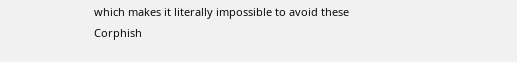which makes it literally impossible to avoid these Corphish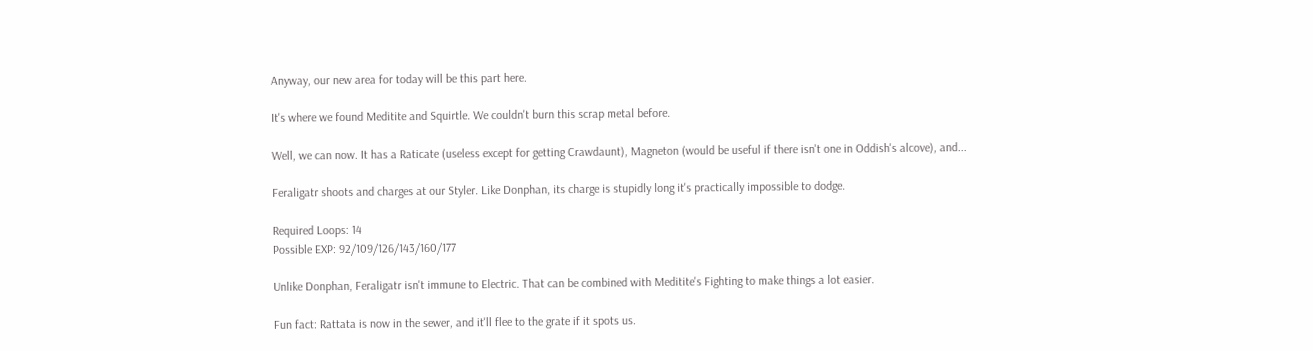Anyway, our new area for today will be this part here.

It's where we found Meditite and Squirtle. We couldn't burn this scrap metal before.

Well, we can now. It has a Raticate (useless except for getting Crawdaunt), Magneton (would be useful if there isn't one in Oddish's alcove), and...

Feraligatr shoots and charges at our Styler. Like Donphan, its charge is stupidly long it's practically impossible to dodge.

Required Loops: 14
Possible EXP: 92/109/126/143/160/177

Unlike Donphan, Feraligatr isn't immune to Electric. That can be combined with Meditite's Fighting to make things a lot easier.

Fun fact: Rattata is now in the sewer, and it'll flee to the grate if it spots us.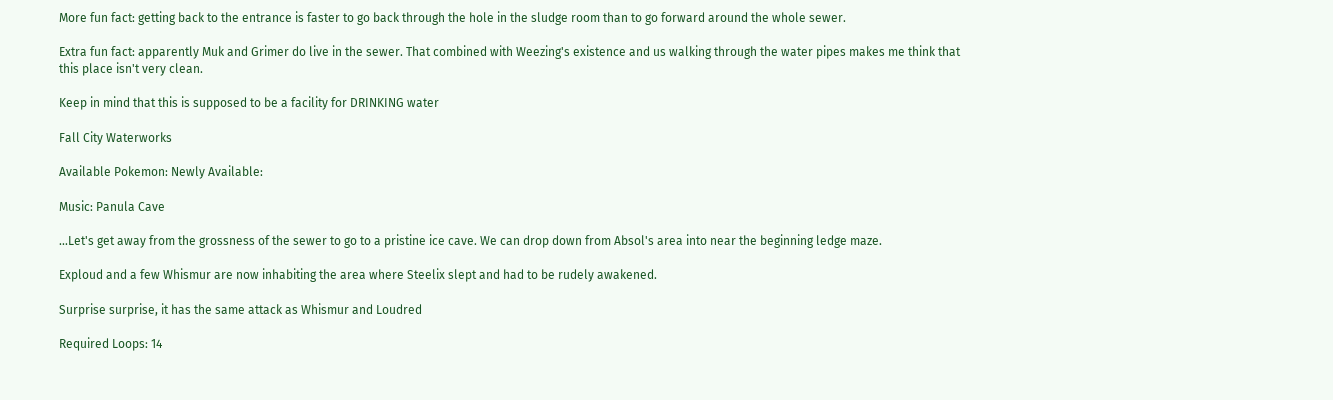More fun fact: getting back to the entrance is faster to go back through the hole in the sludge room than to go forward around the whole sewer.

Extra fun fact: apparently Muk and Grimer do live in the sewer. That combined with Weezing's existence and us walking through the water pipes makes me think that this place isn't very clean.

Keep in mind that this is supposed to be a facility for DRINKING water

Fall City Waterworks

Available Pokemon: Newly Available:

Music: Panula Cave

...Let's get away from the grossness of the sewer to go to a pristine ice cave. We can drop down from Absol's area into near the beginning ledge maze.

Exploud and a few Whismur are now inhabiting the area where Steelix slept and had to be rudely awakened.

Surprise surprise, it has the same attack as Whismur and Loudred

Required Loops: 14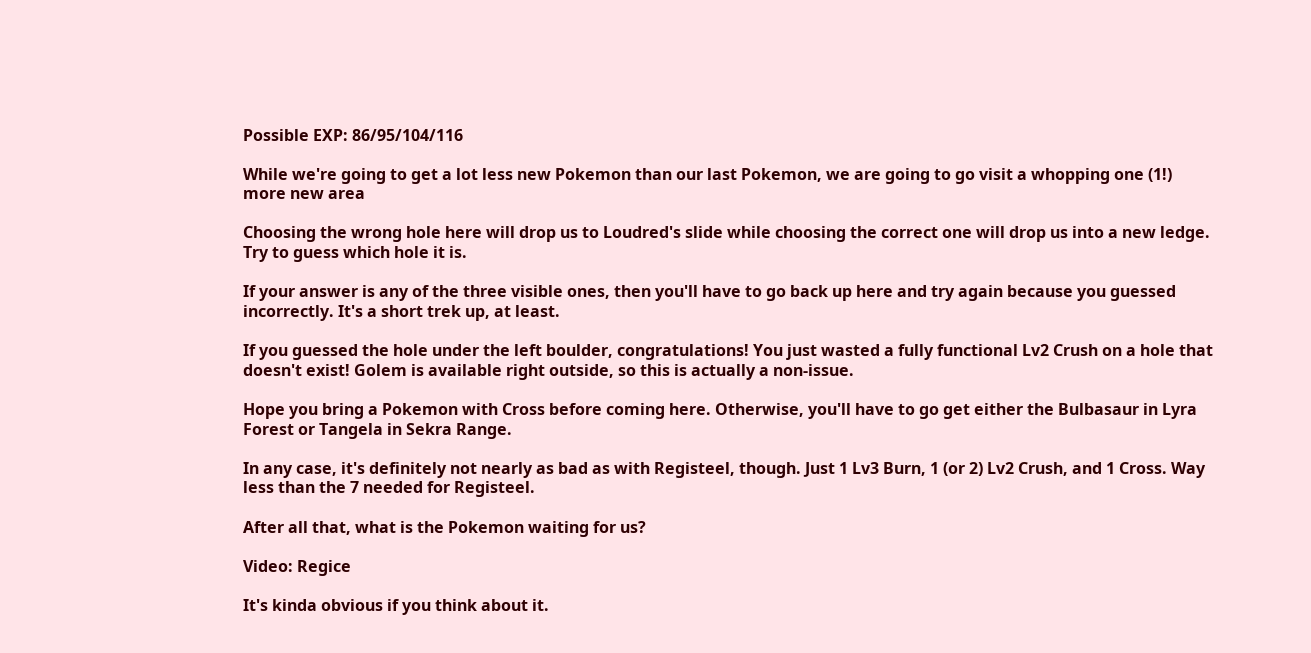Possible EXP: 86/95/104/116

While we're going to get a lot less new Pokemon than our last Pokemon, we are going to go visit a whopping one (1!) more new area

Choosing the wrong hole here will drop us to Loudred's slide while choosing the correct one will drop us into a new ledge. Try to guess which hole it is.

If your answer is any of the three visible ones, then you'll have to go back up here and try again because you guessed incorrectly. It's a short trek up, at least.

If you guessed the hole under the left boulder, congratulations! You just wasted a fully functional Lv2 Crush on a hole that doesn't exist! Golem is available right outside, so this is actually a non-issue.

Hope you bring a Pokemon with Cross before coming here. Otherwise, you'll have to go get either the Bulbasaur in Lyra Forest or Tangela in Sekra Range.

In any case, it's definitely not nearly as bad as with Registeel, though. Just 1 Lv3 Burn, 1 (or 2) Lv2 Crush, and 1 Cross. Way less than the 7 needed for Registeel.

After all that, what is the Pokemon waiting for us?

Video: Regice

It's kinda obvious if you think about it.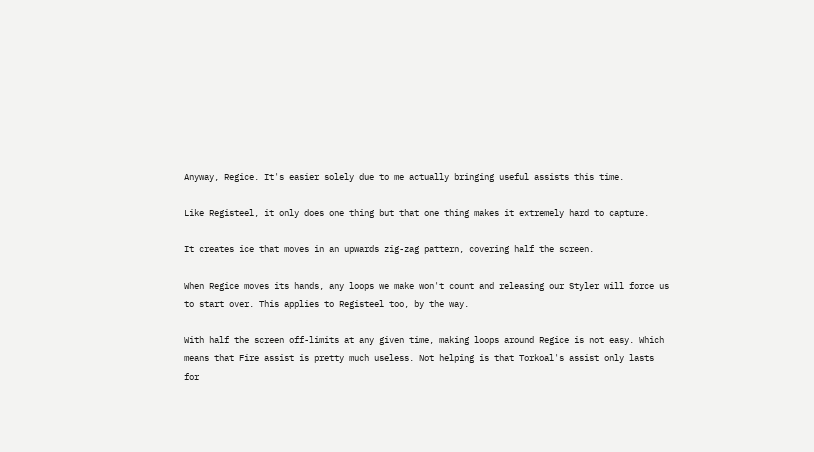Anyway, Regice. It's easier solely due to me actually bringing useful assists this time.

Like Registeel, it only does one thing but that one thing makes it extremely hard to capture.

It creates ice that moves in an upwards zig-zag pattern, covering half the screen.

When Regice moves its hands, any loops we make won't count and releasing our Styler will force us to start over. This applies to Registeel too, by the way.

With half the screen off-limits at any given time, making loops around Regice is not easy. Which means that Fire assist is pretty much useless. Not helping is that Torkoal's assist only lasts for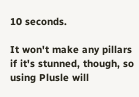10 seconds.

It won't make any pillars if it's stunned, though, so using Plusle will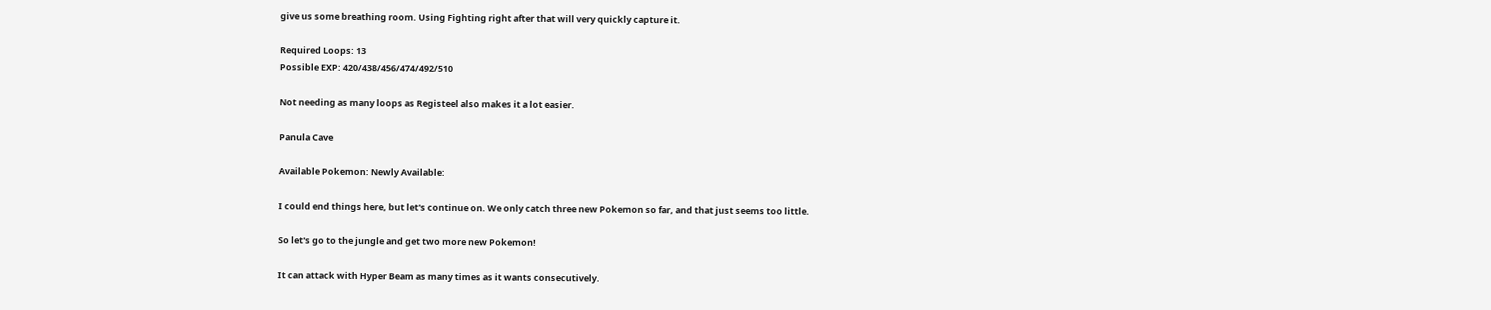give us some breathing room. Using Fighting right after that will very quickly capture it.

Required Loops: 13
Possible EXP: 420/438/456/474/492/510

Not needing as many loops as Registeel also makes it a lot easier.

Panula Cave

Available Pokemon: Newly Available:

I could end things here, but let's continue on. We only catch three new Pokemon so far, and that just seems too little.

So let's go to the jungle and get two more new Pokemon!

It can attack with Hyper Beam as many times as it wants consecutively.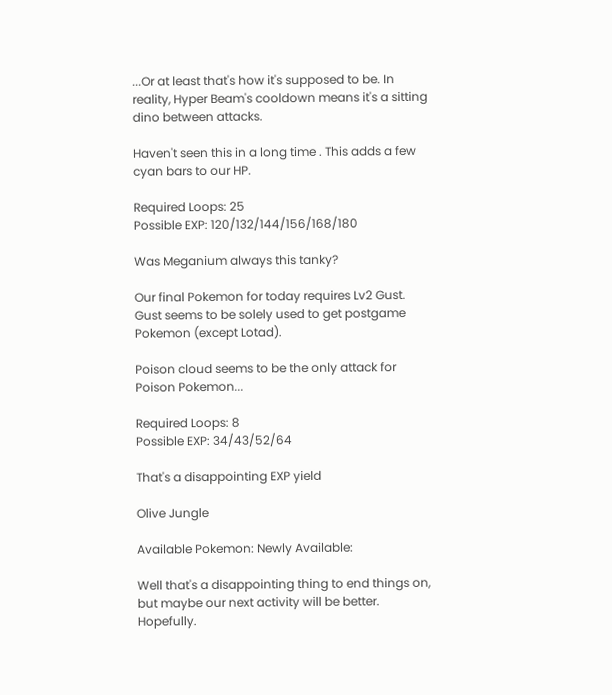...Or at least that's how it's supposed to be. In reality, Hyper Beam's cooldown means it's a sitting dino between attacks.

Haven't seen this in a long time . This adds a few cyan bars to our HP.

Required Loops: 25
Possible EXP: 120/132/144/156/168/180

Was Meganium always this tanky?

Our final Pokemon for today requires Lv2 Gust. Gust seems to be solely used to get postgame Pokemon (except Lotad).

Poison cloud seems to be the only attack for Poison Pokemon...

Required Loops: 8
Possible EXP: 34/43/52/64

That's a disappointing EXP yield

Olive Jungle

Available Pokemon: Newly Available:

Well that's a disappointing thing to end things on, but maybe our next activity will be better. Hopefully.